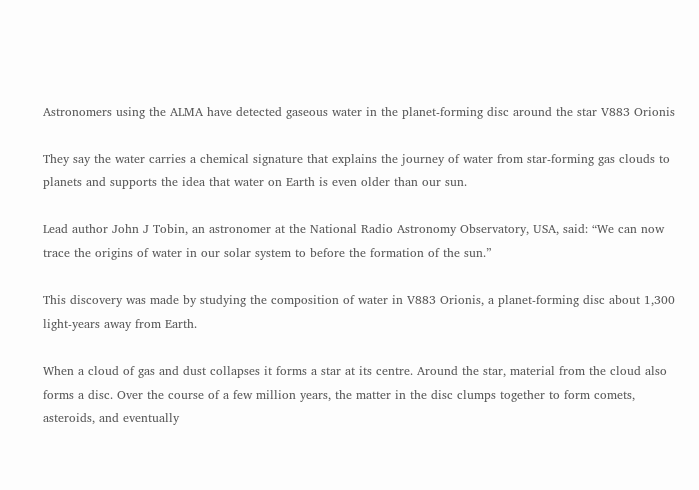Astronomers using the ALMA have detected gaseous water in the planet-forming disc around the star V883 Orionis

They say the water carries a chemical signature that explains the journey of water from star-forming gas clouds to planets and supports the idea that water on Earth is even older than our sun.

Lead author John J Tobin, an astronomer at the National Radio Astronomy Observatory, USA, said: “We can now trace the origins of water in our solar system to before the formation of the sun.”

This discovery was made by studying the composition of water in V883 Orionis, a planet-forming disc about 1,300 light-years away from Earth.

When a cloud of gas and dust collapses it forms a star at its centre. Around the star, material from the cloud also forms a disc. Over the course of a few million years, the matter in the disc clumps together to form comets, asteroids, and eventually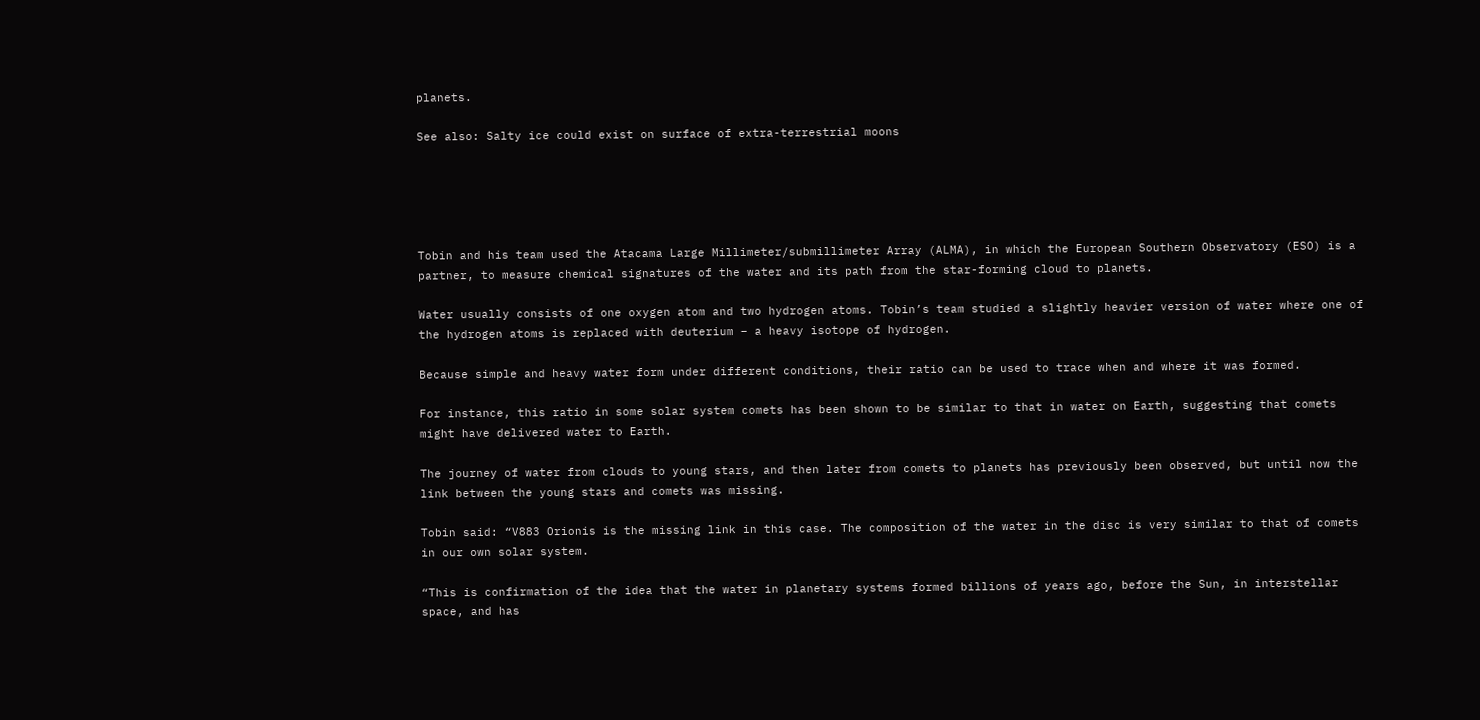planets.

See also: Salty ice could exist on surface of extra-terrestrial moons





Tobin and his team used the Atacama Large Millimeter/submillimeter Array (ALMA), in which the European Southern Observatory (ESO) is a partner, to measure chemical signatures of the water and its path from the star-forming cloud to planets.

Water usually consists of one oxygen atom and two hydrogen atoms. Tobin’s team studied a slightly heavier version of water where one of the hydrogen atoms is replaced with deuterium – a heavy isotope of hydrogen.

Because simple and heavy water form under different conditions, their ratio can be used to trace when and where it was formed.

For instance, this ratio in some solar system comets has been shown to be similar to that in water on Earth, suggesting that comets might have delivered water to Earth.

The journey of water from clouds to young stars, and then later from comets to planets has previously been observed, but until now the link between the young stars and comets was missing.

Tobin said: “V883 Orionis is the missing link in this case. The composition of the water in the disc is very similar to that of comets in our own solar system.

“This is confirmation of the idea that the water in planetary systems formed billions of years ago, before the Sun, in interstellar space, and has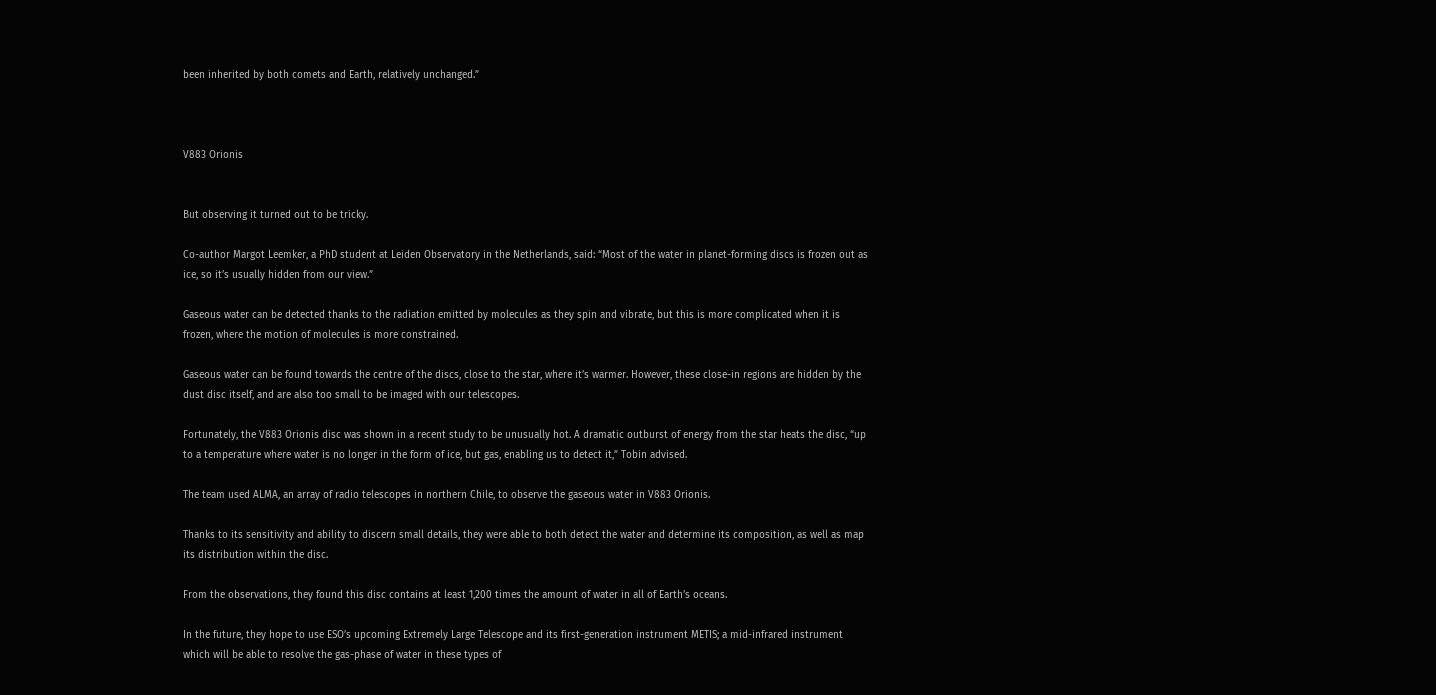been inherited by both comets and Earth, relatively unchanged.”



V883 Orionis


But observing it turned out to be tricky.

Co-author Margot Leemker, a PhD student at Leiden Observatory in the Netherlands, said: “Most of the water in planet-forming discs is frozen out as ice, so it’s usually hidden from our view.”

Gaseous water can be detected thanks to the radiation emitted by molecules as they spin and vibrate, but this is more complicated when it is frozen, where the motion of molecules is more constrained.

Gaseous water can be found towards the centre of the discs, close to the star, where it’s warmer. However, these close-in regions are hidden by the dust disc itself, and are also too small to be imaged with our telescopes.

Fortunately, the V883 Orionis disc was shown in a recent study to be unusually hot. A dramatic outburst of energy from the star heats the disc, “up to a temperature where water is no longer in the form of ice, but gas, enabling us to detect it,” Tobin advised.

The team used ALMA, an array of radio telescopes in northern Chile, to observe the gaseous water in V883 Orionis.

Thanks to its sensitivity and ability to discern small details, they were able to both detect the water and determine its composition, as well as map its distribution within the disc.

From the observations, they found this disc contains at least 1,200 times the amount of water in all of Earth’s oceans.

In the future, they hope to use ESO’s upcoming Extremely Large Telescope and its first-generation instrument METIS; a mid-infrared instrument which will be able to resolve the gas-phase of water in these types of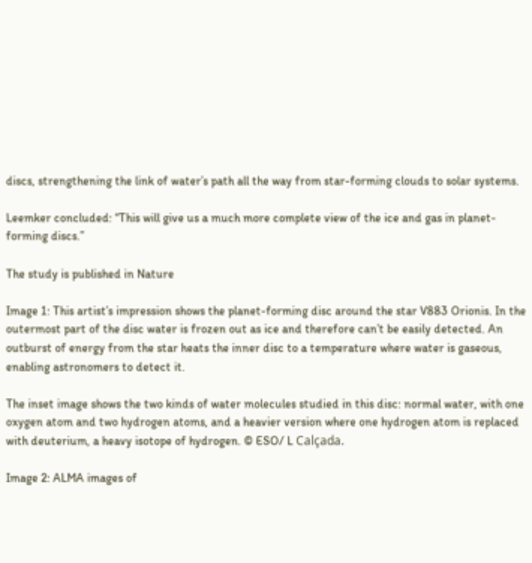discs, strengthening the link of water’s path all the way from star-forming clouds to solar systems.

Leemker concluded: “This will give us a much more complete view of the ice and gas in planet-forming discs.”

The study is published in Nature

Image 1: This artist’s impression shows the planet-forming disc around the star V883 Orionis. In the outermost part of the disc water is frozen out as ice and therefore can’t be easily detected. An outburst of energy from the star heats the inner disc to a temperature where water is gaseous, enabling astronomers to detect it.

The inset image shows the two kinds of water molecules studied in this disc: normal water, with one oxygen atom and two hydrogen atoms, and a heavier version where one hydrogen atom is replaced with deuterium, a heavy isotope of hydrogen. © ESO/ L Calçada.

Image 2: ALMA images of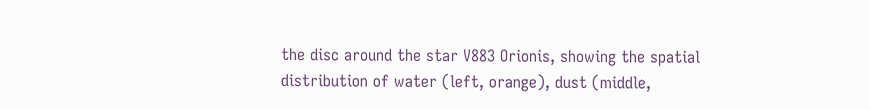the disc around the star V883 Orionis, showing the spatial distribution of water (left, orange), dust (middle,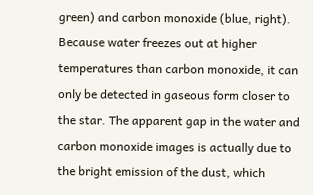green) and carbon monoxide (blue, right). Because water freezes out at higher temperatures than carbon monoxide, it can only be detected in gaseous form closer to the star. The apparent gap in the water and carbon monoxide images is actually due to the bright emission of the dust, which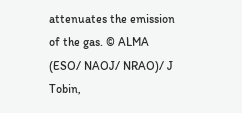attenuates the emission of the gas. © ALMA (ESO/ NAOJ/ NRAO)/ J Tobin,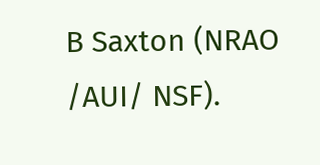B Saxton (NRAO /AUI/ NSF).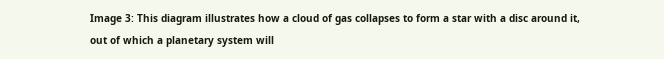Image 3: This diagram illustrates how a cloud of gas collapses to form a star with a disc around it, out of which a planetary system will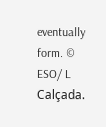eventually form. © ESO/ L Calçada.